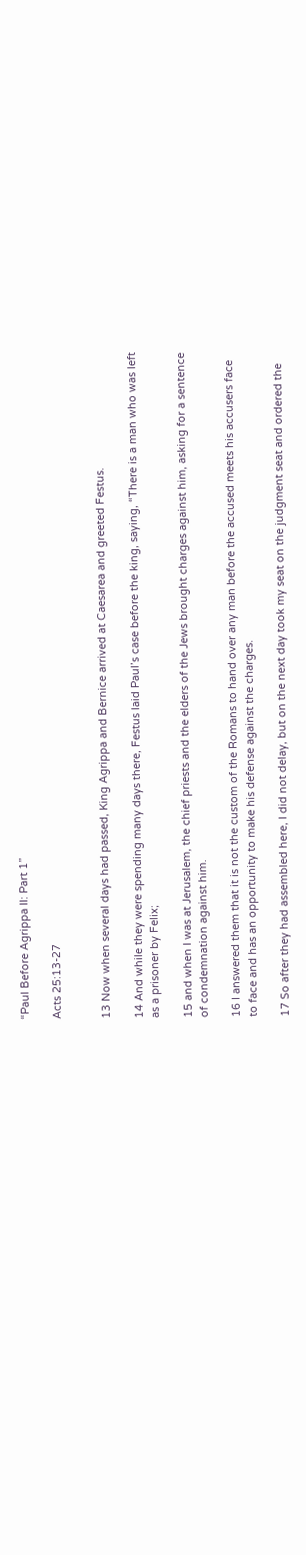“Paul Before Agrippa II: Part 1”

Acts 25:13-27


13 Now when several days had passed, King Agrippa and Bernice arrived at Caesarea and greeted Festus.

14 And while they were spending many days there, Festus laid Paul’s case before the king, saying, “There is a man who was left as a prisoner by Felix;

15 and when I was at Jerusalem, the chief priests and the elders of the Jews brought charges against him, asking for a sentence of condemnation against him.

16 I answered them that it is not the custom of the Romans to hand over any man before the accused meets his accusers face to face and has an opportunity to make his defense against the charges.

17 So after they had assembled here, I did not delay, but on the next day took my seat on the judgment seat and ordered the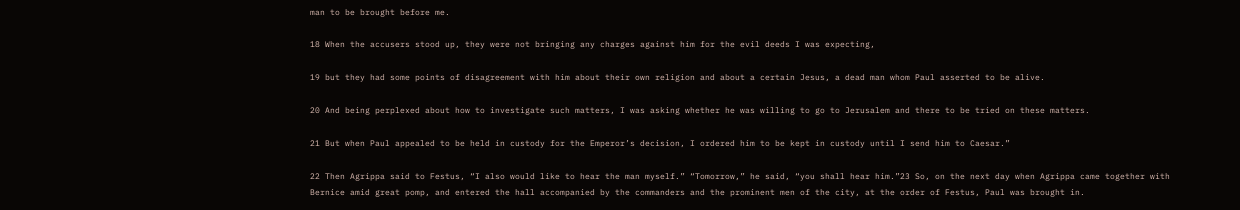man to be brought before me.

18 When the accusers stood up, they were not bringing any charges against him for the evil deeds I was expecting,

19 but they had some points of disagreement with him about their own religion and about a certain Jesus, a dead man whom Paul asserted to be alive.

20 And being perplexed about how to investigate such matters, I was asking whether he was willing to go to Jerusalem and there to be tried on these matters.

21 But when Paul appealed to be held in custody for the Emperor’s decision, I ordered him to be kept in custody until I send him to Caesar.”

22 Then Agrippa said to Festus, “I also would like to hear the man myself.” “Tomorrow,” he said, “you shall hear him.”23 So, on the next day when Agrippa came together with Bernice amid great pomp, and entered the hall accompanied by the commanders and the prominent men of the city, at the order of Festus, Paul was brought in.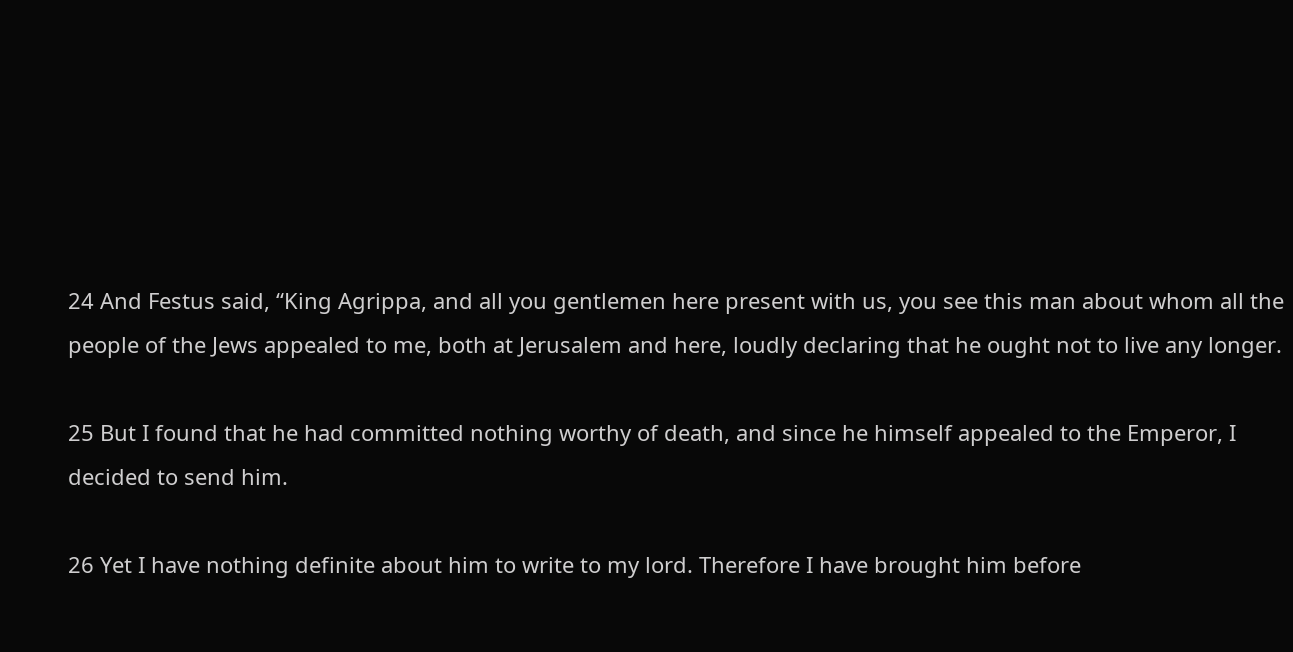24 And Festus said, “King Agrippa, and all you gentlemen here present with us, you see this man about whom all the people of the Jews appealed to me, both at Jerusalem and here, loudly declaring that he ought not to live any longer.

25 But I found that he had committed nothing worthy of death, and since he himself appealed to the Emperor, I decided to send him.

26 Yet I have nothing definite about him to write to my lord. Therefore I have brought him before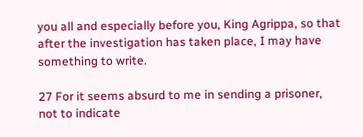you all and especially before you, King Agrippa, so that after the investigation has taken place, I may have something to write.

27 For it seems absurd to me in sending a prisoner, not to indicate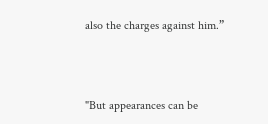also the charges against him.”



"But appearances can be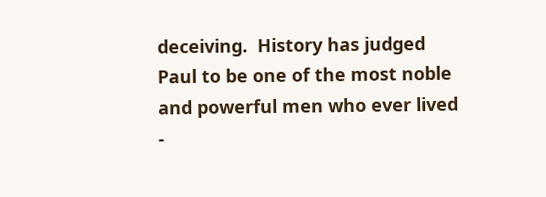deceiving.  History has judged Paul to be one of the most noble and powerful men who ever lived -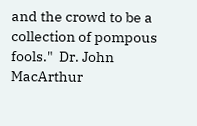and the crowd to be a collection of pompous fools."  Dr. John MacArthur